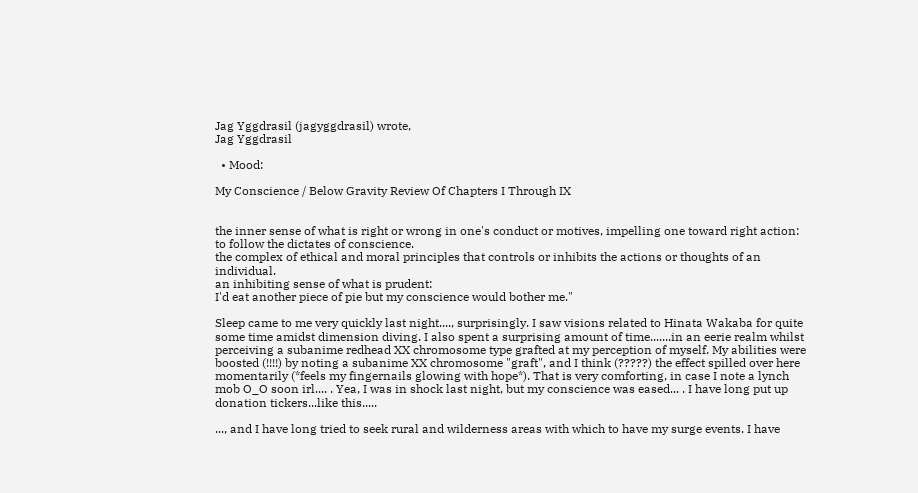Jag Yggdrasil (jagyggdrasil) wrote,
Jag Yggdrasil

  • Mood:

My Conscience / Below Gravity Review Of Chapters I Through IX


the inner sense of what is right or wrong in one's conduct or motives, impelling one toward right action:
to follow the dictates of conscience.
the complex of ethical and moral principles that controls or inhibits the actions or thoughts of an individual.
an inhibiting sense of what is prudent:
I'd eat another piece of pie but my conscience would bother me."

Sleep came to me very quickly last night...., surprisingly. I saw visions related to Hinata Wakaba for quite some time amidst dimension diving. I also spent a surprising amount of time.......in an eerie realm whilst perceiving a subanime redhead XX chromosome type grafted at my perception of myself. My abilities were boosted (!!!!) by noting a subanime XX chromosome "graft", and I think (?????) the effect spilled over here momentarily (*feels my fingernails glowing with hope*). That is very comforting, in case I note a lynch mob O_O soon irl.... . Yea, I was in shock last night, but my conscience was eased... . I have long put up donation tickers...like this.....

..., and I have long tried to seek rural and wilderness areas with which to have my surge events. I have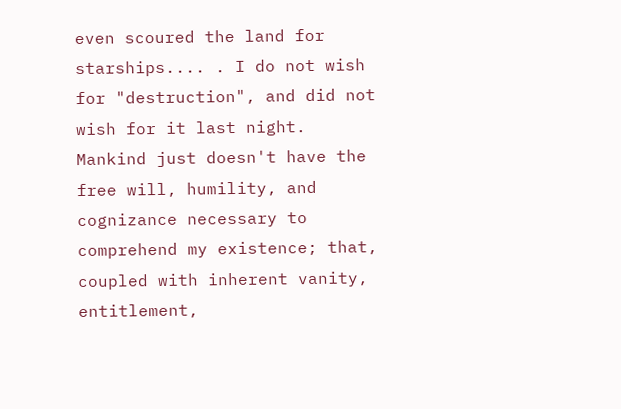even scoured the land for starships.... . I do not wish for "destruction", and did not wish for it last night. Mankind just doesn't have the free will, humility, and cognizance necessary to comprehend my existence; that, coupled with inherent vanity, entitlement,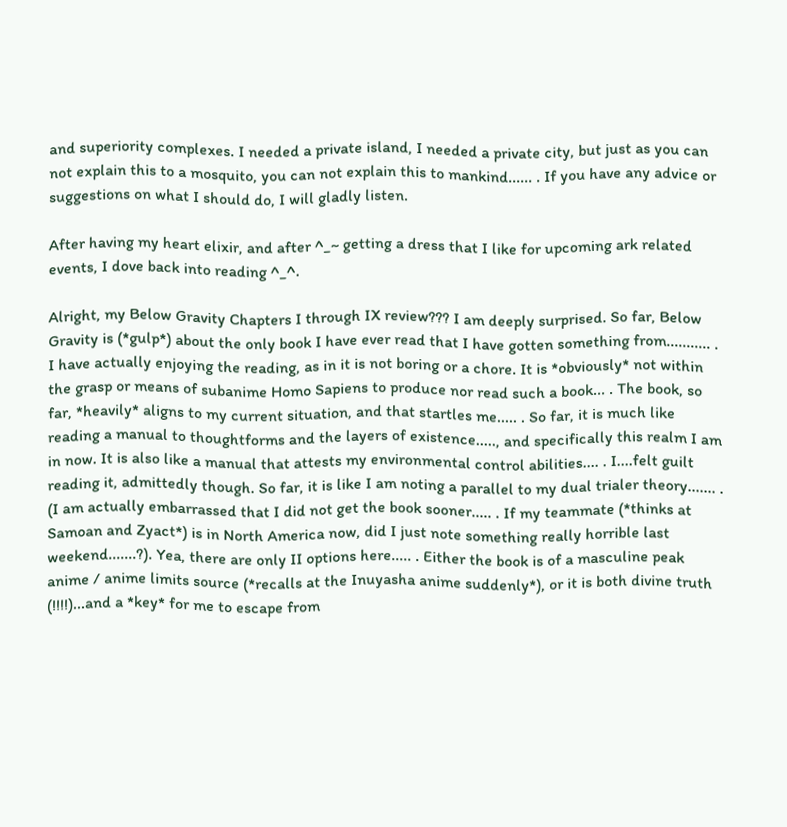and superiority complexes. I needed a private island, I needed a private city, but just as you can not explain this to a mosquito, you can not explain this to mankind...... . If you have any advice or suggestions on what I should do, I will gladly listen.

After having my heart elixir, and after ^_~ getting a dress that I like for upcoming ark related events, I dove back into reading ^_^.

Alright, my Below Gravity Chapters I through IX review??? I am deeply surprised. So far, Below Gravity is (*gulp*) about the only book I have ever read that I have gotten something from........... . I have actually enjoying the reading, as in it is not boring or a chore. It is *obviously* not within the grasp or means of subanime Homo Sapiens to produce nor read such a book... . The book, so far, *heavily* aligns to my current situation, and that startles me..... . So far, it is much like reading a manual to thoughtforms and the layers of existence....., and specifically this realm I am in now. It is also like a manual that attests my environmental control abilities.... . I....felt guilt reading it, admittedly though. So far, it is like I am noting a parallel to my dual trialer theory....... . (I am actually embarrassed that I did not get the book sooner..... . If my teammate (*thinks at Samoan and Zyact*) is in North America now, did I just note something really horrible last weekend.......?). Yea, there are only II options here..... . Either the book is of a masculine peak anime / anime limits source (*recalls at the Inuyasha anime suddenly*), or it is both divine truth (!!!!)...and a *key* for me to escape from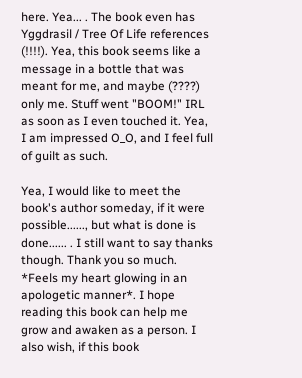here. Yea... . The book even has Yggdrasil / Tree Of Life references (!!!!). Yea, this book seems like a message in a bottle that was meant for me, and maybe (????) only me. Stuff went "BOOM!" IRL as soon as I even touched it. Yea, I am impressed O_O, and I feel full of guilt as such.

Yea, I would like to meet the book's author someday, if it were possible......, but what is done is done...... . I still want to say thanks though. Thank you so much. *Feels my heart glowing in an apologetic manner*. I hope reading this book can help me grow and awaken as a person. I also wish, if this book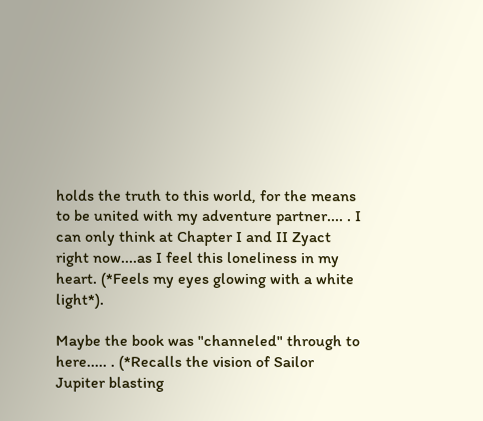holds the truth to this world, for the means to be united with my adventure partner.... . I can only think at Chapter I and II Zyact right now....as I feel this loneliness in my heart. (*Feels my eyes glowing with a white light*).

Maybe the book was "channeled" through to here..... . (*Recalls the vision of Sailor Jupiter blasting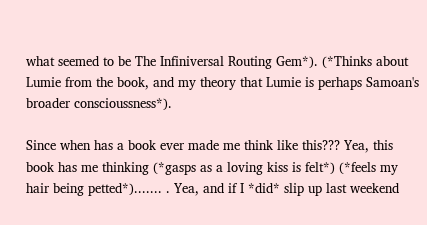what seemed to be The Infiniversal Routing Gem*). (*Thinks about Lumie from the book, and my theory that Lumie is perhaps Samoan's broader conscioussness*).

Since when has a book ever made me think like this??? Yea, this book has me thinking (*gasps as a loving kiss is felt*) (*feels my hair being petted*)....... . Yea, and if I *did* slip up last weekend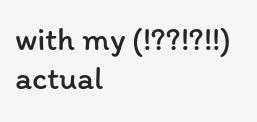with my (!??!?!!) actual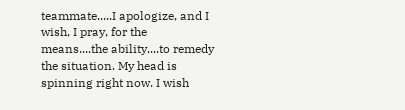teammate.....I apologize, and I wish, I pray, for the means....the ability....to remedy the situation. My head is spinning right now. I wish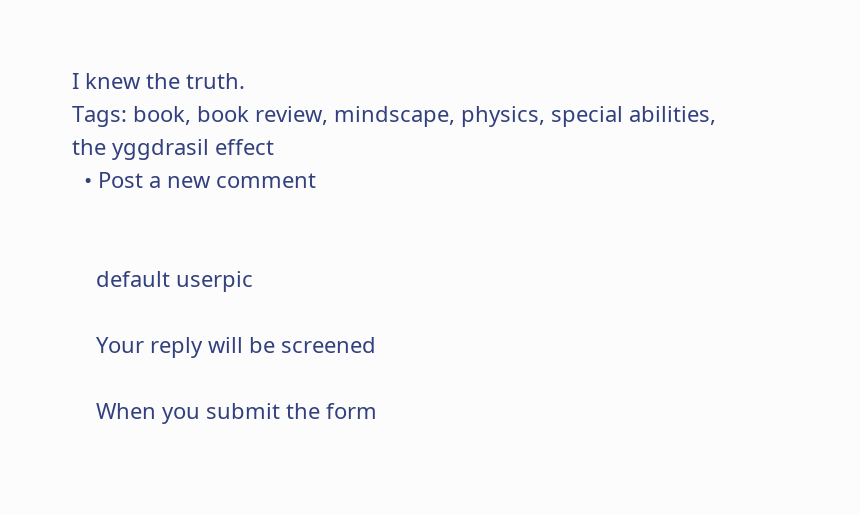I knew the truth.
Tags: book, book review, mindscape, physics, special abilities, the yggdrasil effect
  • Post a new comment


    default userpic

    Your reply will be screened

    When you submit the form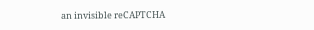an invisible reCAPTCHA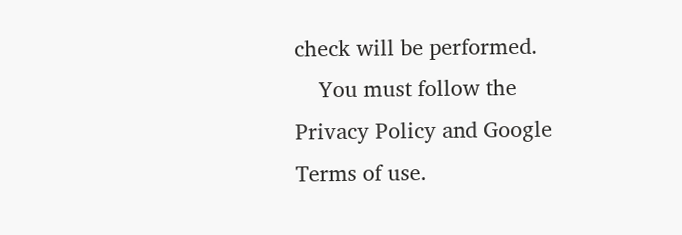check will be performed.
    You must follow the Privacy Policy and Google Terms of use.